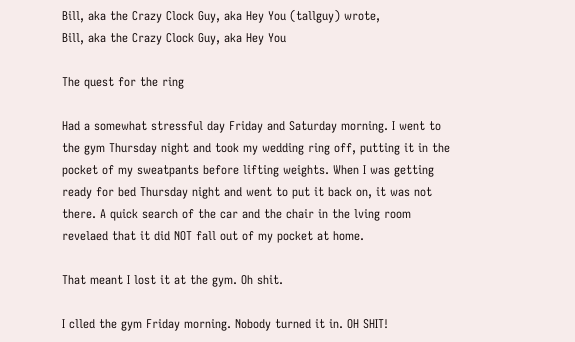Bill, aka the Crazy Clock Guy, aka Hey You (tallguy) wrote,
Bill, aka the Crazy Clock Guy, aka Hey You

The quest for the ring

Had a somewhat stressful day Friday and Saturday morning. I went to the gym Thursday night and took my wedding ring off, putting it in the pocket of my sweatpants before lifting weights. When I was getting ready for bed Thursday night and went to put it back on, it was not there. A quick search of the car and the chair in the lving room revelaed that it did NOT fall out of my pocket at home.

That meant I lost it at the gym. Oh shit.

I clled the gym Friday morning. Nobody turned it in. OH SHIT!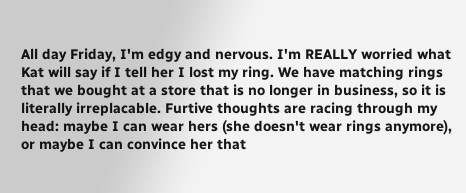All day Friday, I'm edgy and nervous. I'm REALLY worried what Kat will say if I tell her I lost my ring. We have matching rings that we bought at a store that is no longer in business, so it is literally irreplacable. Furtive thoughts are racing through my head: maybe I can wear hers (she doesn't wear rings anymore), or maybe I can convince her that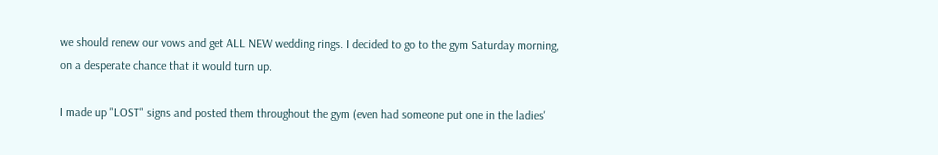we should renew our vows and get ALL NEW wedding rings. I decided to go to the gym Saturday morning, on a desperate chance that it would turn up.

I made up "LOST" signs and posted them throughout the gym (even had someone put one in the ladies'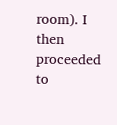room). I then proceeded to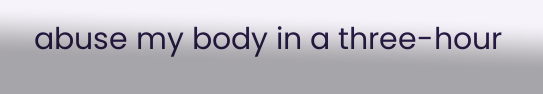abuse my body in a three-hour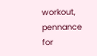workout, pennance for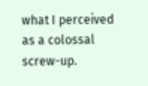what I perceived as a colossal screw-up.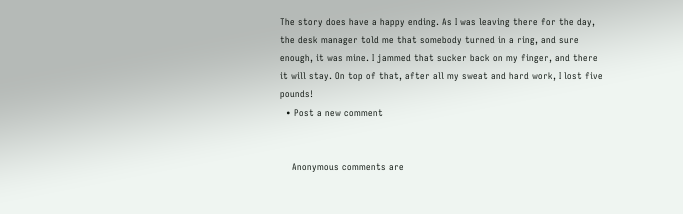The story does have a happy ending. As I was leaving there for the day, the desk manager told me that somebody turned in a ring, and sure enough, it was mine. I jammed that sucker back on my finger, and there it will stay. On top of that, after all my sweat and hard work, I lost five pounds!
  • Post a new comment


    Anonymous comments are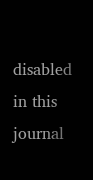disabled in this journal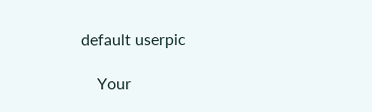default userpic

    Your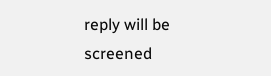reply will be screened